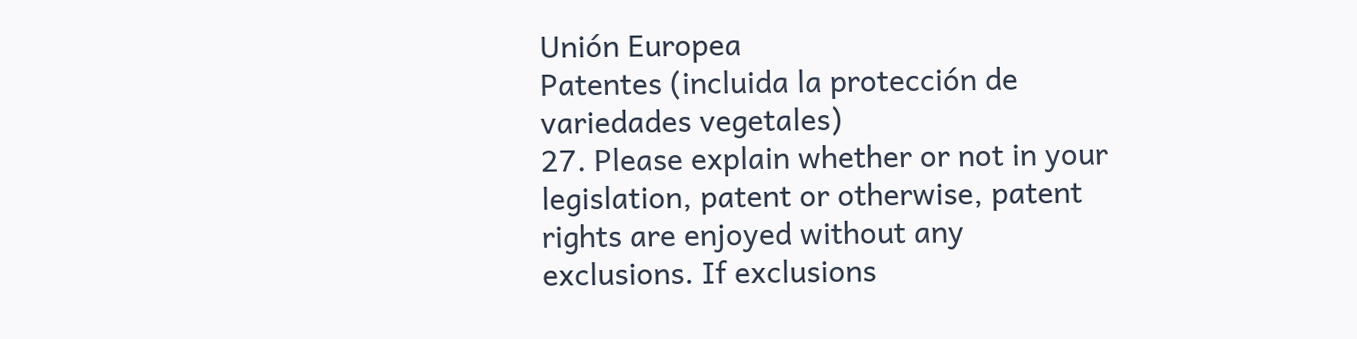Unión Europea
Patentes (incluida la protección de variedades vegetales)
27. Please explain whether or not in your legislation, patent or otherwise, patent rights are enjoyed without any exclusions. If exclusions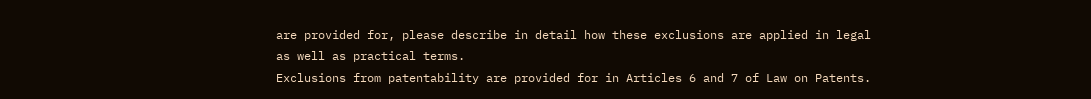are provided for, please describe in detail how these exclusions are applied in legal as well as practical terms.
Exclusions from patentability are provided for in Articles 6 and 7 of Law on Patents.